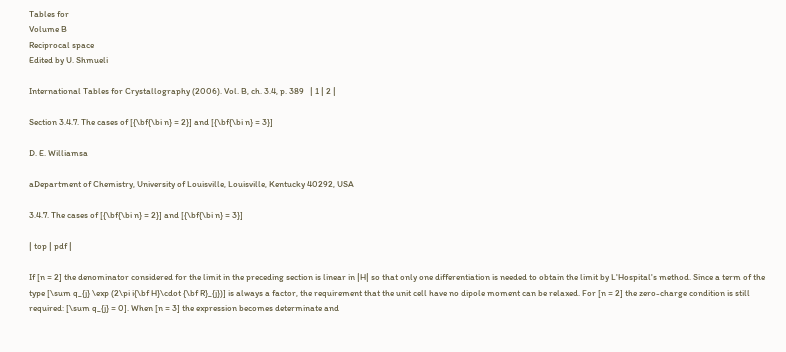Tables for
Volume B
Reciprocal space
Edited by U. Shmueli

International Tables for Crystallography (2006). Vol. B, ch. 3.4, p. 389   | 1 | 2 |

Section 3.4.7. The cases of [{\bf{\bi n} = 2}] and [{\bf{\bi n} = 3}]

D. E. Williamsa

aDepartment of Chemistry, University of Louisville, Louisville, Kentucky 40292, USA

3.4.7. The cases of [{\bf{\bi n} = 2}] and [{\bf{\bi n} = 3}]

| top | pdf |

If [n = 2] the denominator considered for the limit in the preceding section is linear in |H| so that only one differentiation is needed to obtain the limit by L'Hospital's method. Since a term of the type [\sum q_{j} \exp (2\pi i{\bf H}\cdot {\bf R}_{j})] is always a factor, the requirement that the unit cell have no dipole moment can be relaxed. For [n = 2] the zero-charge condition is still required: [\sum q_{j} = 0]. When [n = 3] the expression becomes determinate and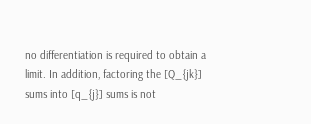no differentiation is required to obtain a limit. In addition, factoring the [Q_{jk}] sums into [q_{j}] sums is not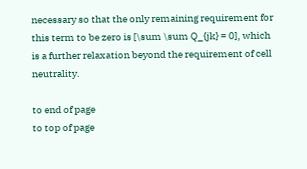necessary so that the only remaining requirement for this term to be zero is [\sum \sum Q_{jk} = 0], which is a further relaxation beyond the requirement of cell neutrality.

to end of page
to top of page